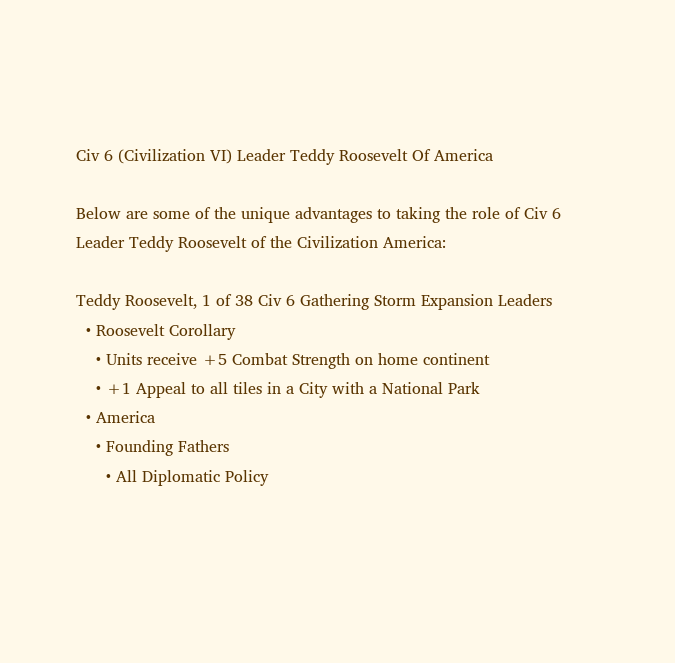Civ 6 (Civilization VI) Leader Teddy Roosevelt Of America

Below are some of the unique advantages to taking the role of Civ 6 Leader Teddy Roosevelt of the Civilization America:

Teddy Roosevelt, 1 of 38 Civ 6 Gathering Storm Expansion Leaders
  • Roosevelt Corollary
    • Units receive +5 Combat Strength on home continent
    • +1 Appeal to all tiles in a City with a National Park
  • America
    • Founding Fathers
      • All Diplomatic Policy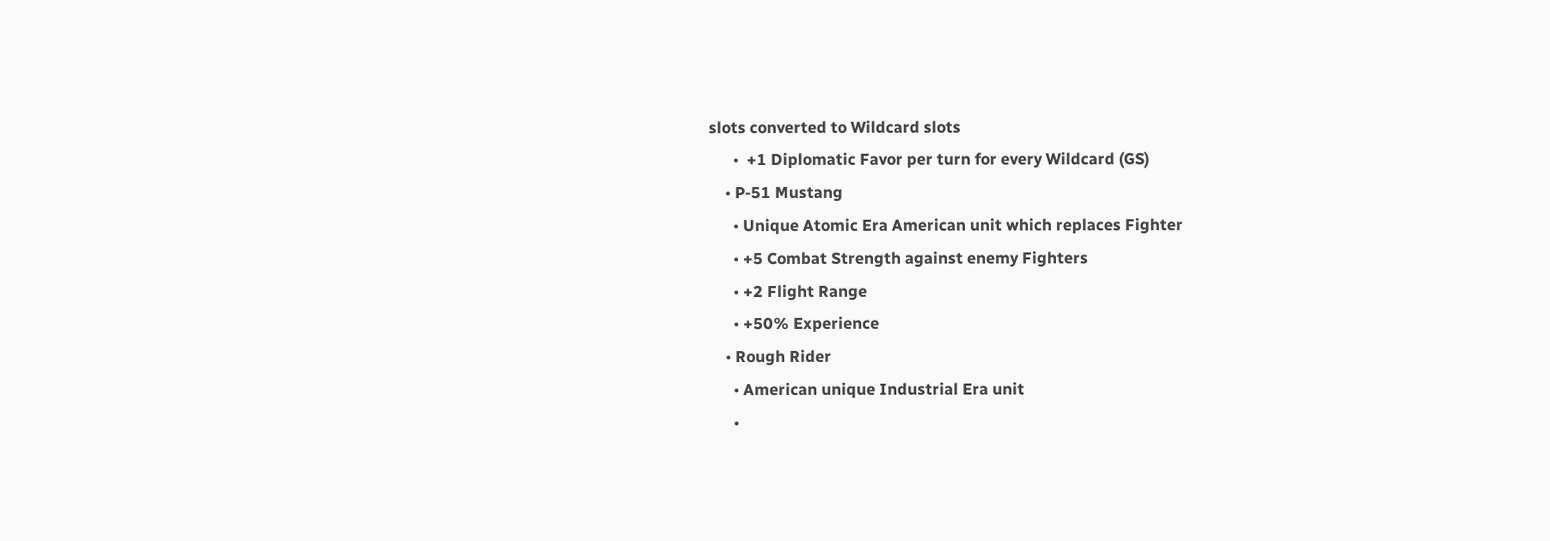slots converted to Wildcard slots
      •  +1 Diplomatic Favor per turn for every Wildcard (GS)
    • P-51 Mustang
      • Unique Atomic Era American unit which replaces Fighter
      • +5 Combat Strength against enemy Fighters
      • +2 Flight Range
      • +50% Experience
    • Rough Rider
      • American unique Industrial Era unit
      •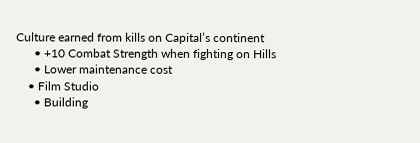Culture earned from kills on Capital’s continent
      • +10 Combat Strength when fighting on Hills
      • Lower maintenance cost
    • Film Studio
      • Building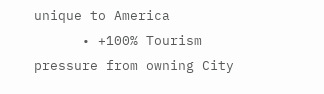unique to America
      • +100% Tourism pressure from owning City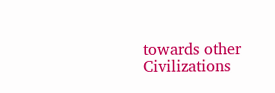towards other Civilizations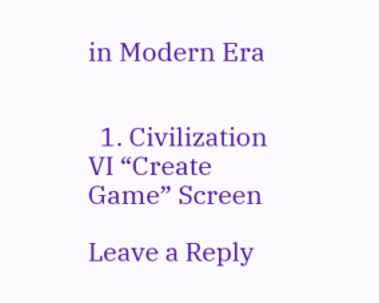in Modern Era


  1. Civilization VI “Create Game” Screen

Leave a Reply